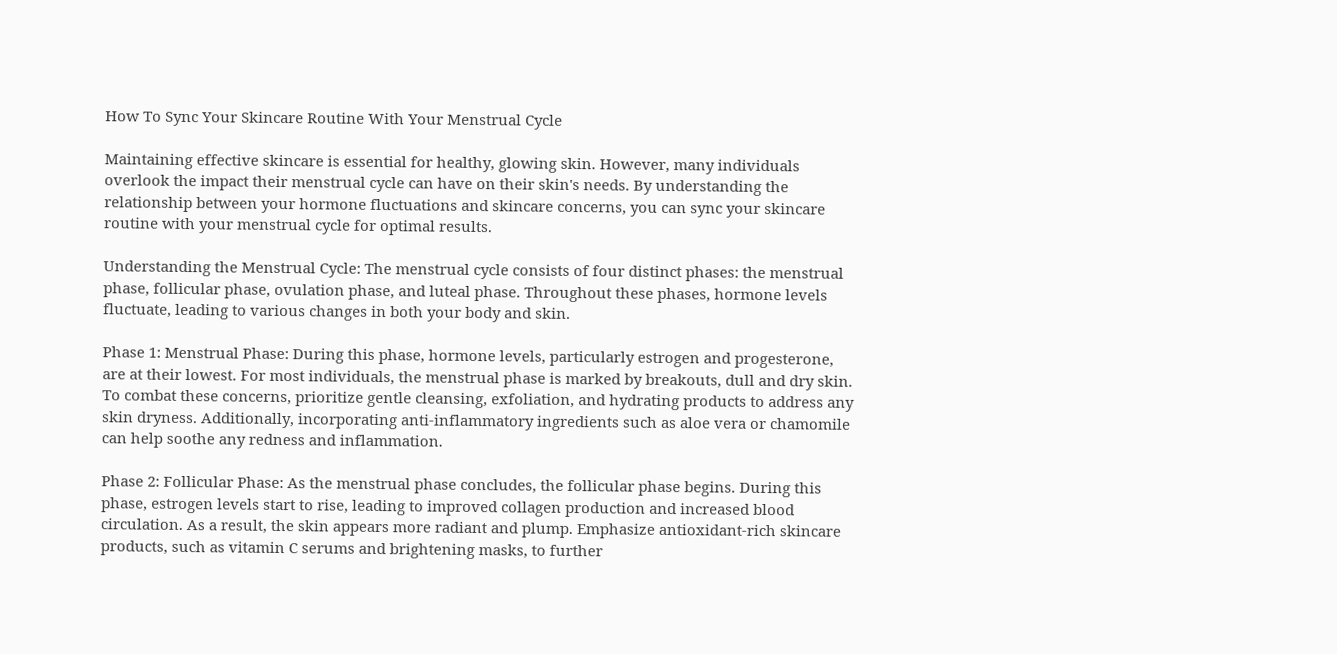How To Sync Your Skincare Routine With Your Menstrual Cycle

Maintaining effective skincare is essential for healthy, glowing skin. However, many individuals overlook the impact their menstrual cycle can have on their skin's needs. By understanding the relationship between your hormone fluctuations and skincare concerns, you can sync your skincare routine with your menstrual cycle for optimal results.

Understanding the Menstrual Cycle: The menstrual cycle consists of four distinct phases: the menstrual phase, follicular phase, ovulation phase, and luteal phase. Throughout these phases, hormone levels fluctuate, leading to various changes in both your body and skin.

Phase 1: Menstrual Phase: During this phase, hormone levels, particularly estrogen and progesterone, are at their lowest. For most individuals, the menstrual phase is marked by breakouts, dull and dry skin. To combat these concerns, prioritize gentle cleansing, exfoliation, and hydrating products to address any skin dryness. Additionally, incorporating anti-inflammatory ingredients such as aloe vera or chamomile can help soothe any redness and inflammation.

Phase 2: Follicular Phase: As the menstrual phase concludes, the follicular phase begins. During this phase, estrogen levels start to rise, leading to improved collagen production and increased blood circulation. As a result, the skin appears more radiant and plump. Emphasize antioxidant-rich skincare products, such as vitamin C serums and brightening masks, to further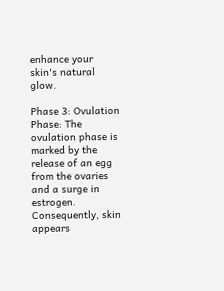enhance your skin's natural glow.

Phase 3: Ovulation Phase: The ovulation phase is marked by the release of an egg from the ovaries and a surge in estrogen. Consequently, skin appears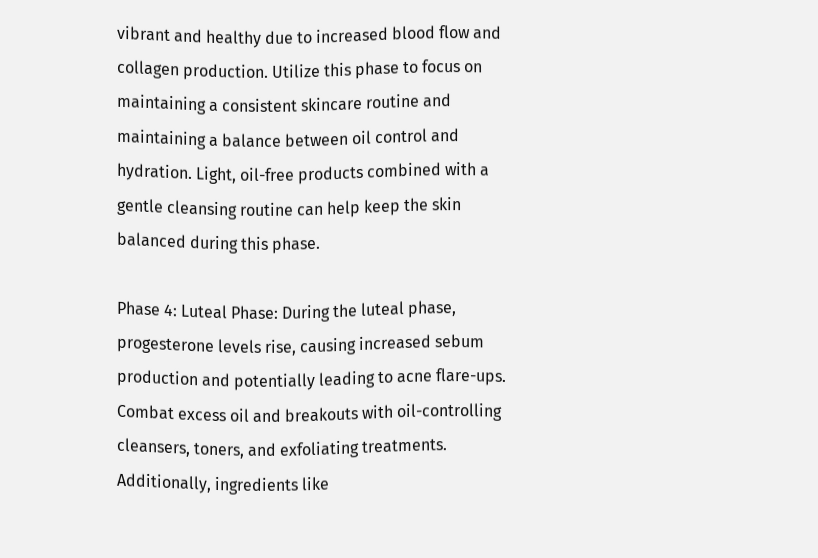vibrant and healthy due to increased blood flow and collagen production. Utilize this phase to focus on maintaining a consistent skincare routine and maintaining a balance between oil control and hydration. Light, oil-free products combined with a gentle cleansing routine can help keep the skin balanced during this phase.

Phase 4: Luteal Phase: During the luteal phase, progesterone levels rise, causing increased sebum production and potentially leading to acne flare-ups. Combat excess oil and breakouts with oil-controlling cleansers, toners, and exfoliating treatments. Additionally, ingredients like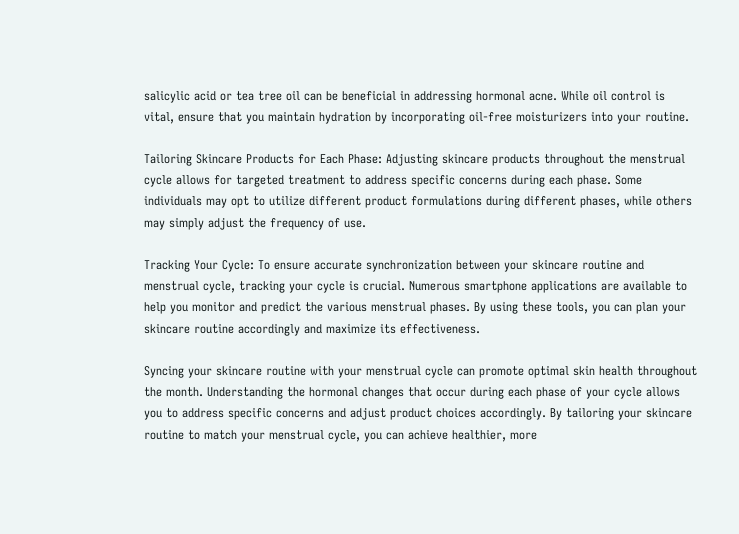salicylic acid or tea tree oil can be beneficial in addressing hormonal acne. While oil control is vital, ensure that you maintain hydration by incorporating oil-free moisturizers into your routine.

Tailoring Skincare Products for Each Phase: Adjusting skincare products throughout the menstrual cycle allows for targeted treatment to address specific concerns during each phase. Some individuals may opt to utilize different product formulations during different phases, while others may simply adjust the frequency of use.

Tracking Your Cycle: To ensure accurate synchronization between your skincare routine and menstrual cycle, tracking your cycle is crucial. Numerous smartphone applications are available to help you monitor and predict the various menstrual phases. By using these tools, you can plan your skincare routine accordingly and maximize its effectiveness.

Syncing your skincare routine with your menstrual cycle can promote optimal skin health throughout the month. Understanding the hormonal changes that occur during each phase of your cycle allows you to address specific concerns and adjust product choices accordingly. By tailoring your skincare routine to match your menstrual cycle, you can achieve healthier, more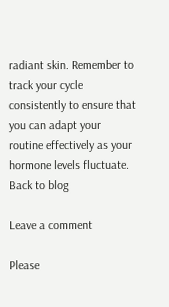radiant skin. Remember to track your cycle consistently to ensure that you can adapt your routine effectively as your hormone levels fluctuate.
Back to blog

Leave a comment

Please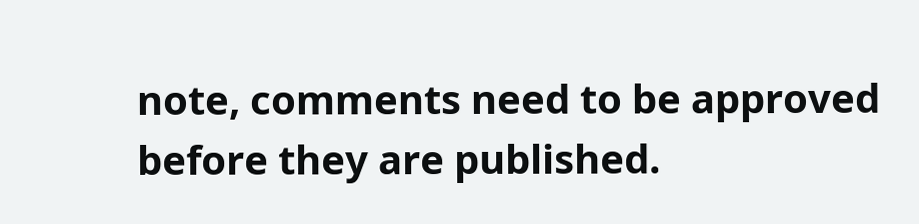note, comments need to be approved before they are published.